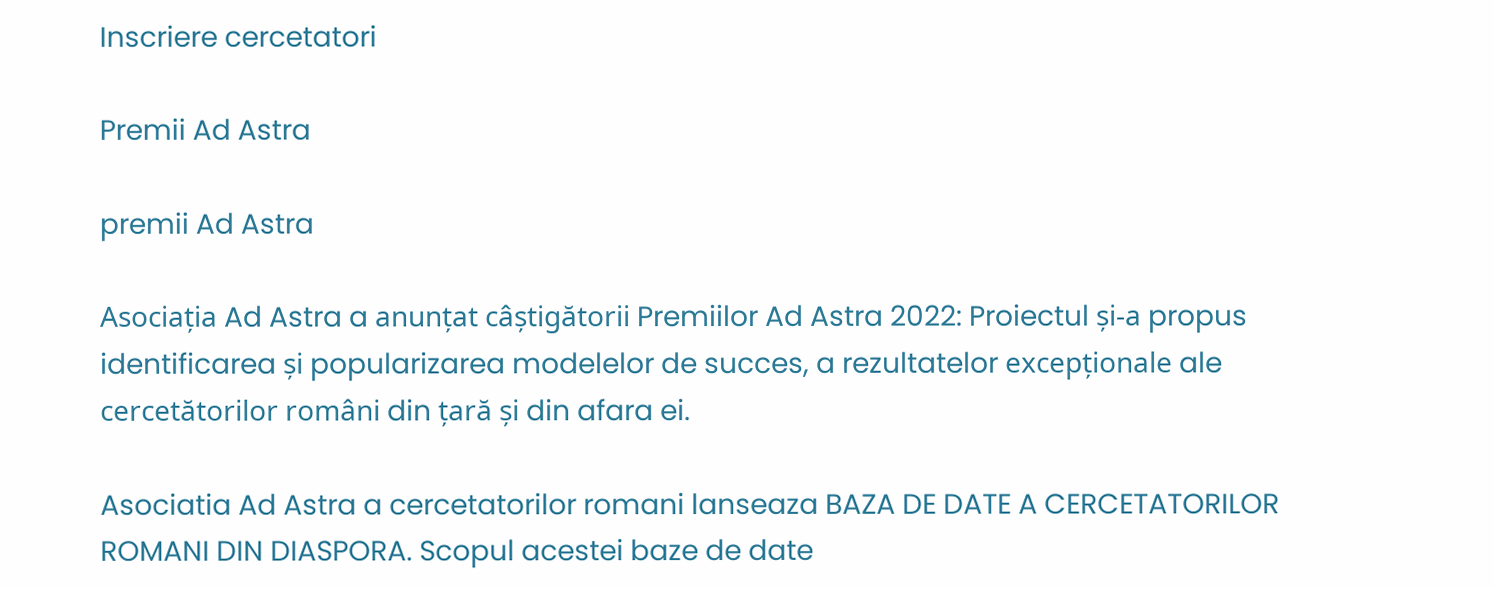Inscriere cercetatori

Premii Ad Astra

premii Ad Astra

Asociația Ad Astra a anunțat câștigătorii Premiilor Ad Astra 2022: Proiectul și-a propus identificarea și popularizarea modelelor de succes, a rezultatelor excepționale ale cercetătorilor români din țară și din afara ei.

Asociatia Ad Astra a cercetatorilor romani lanseaza BAZA DE DATE A CERCETATORILOR ROMANI DIN DIASPORA. Scopul acestei baze de date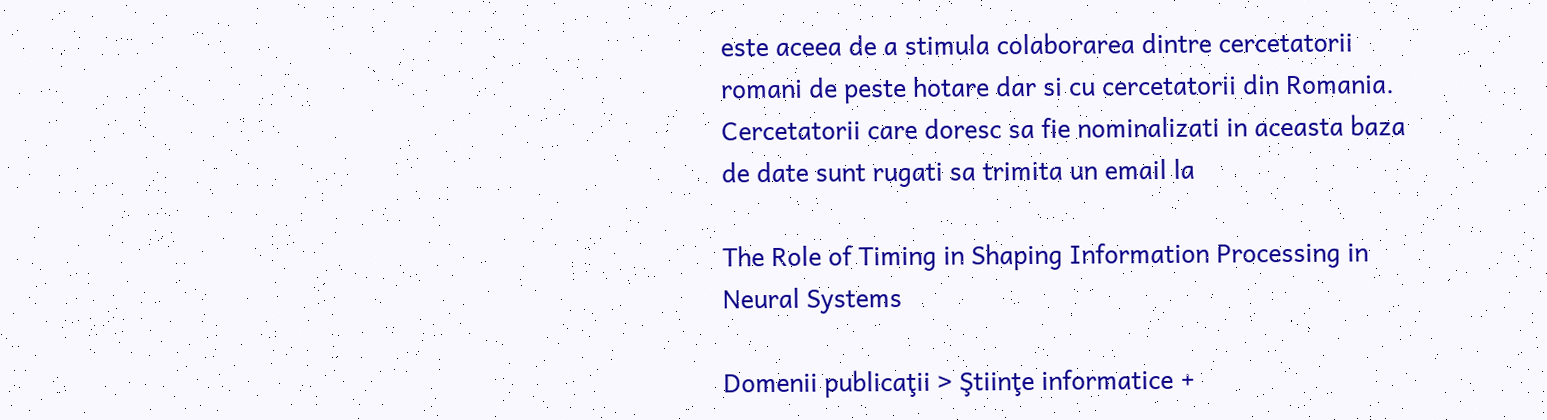este aceea de a stimula colaborarea dintre cercetatorii romani de peste hotare dar si cu cercetatorii din Romania. Cercetatorii care doresc sa fie nominalizati in aceasta baza de date sunt rugati sa trimita un email la

The Role of Timing in Shaping Information Processing in Neural Systems

Domenii publicaţii > Ştiinţe informatice +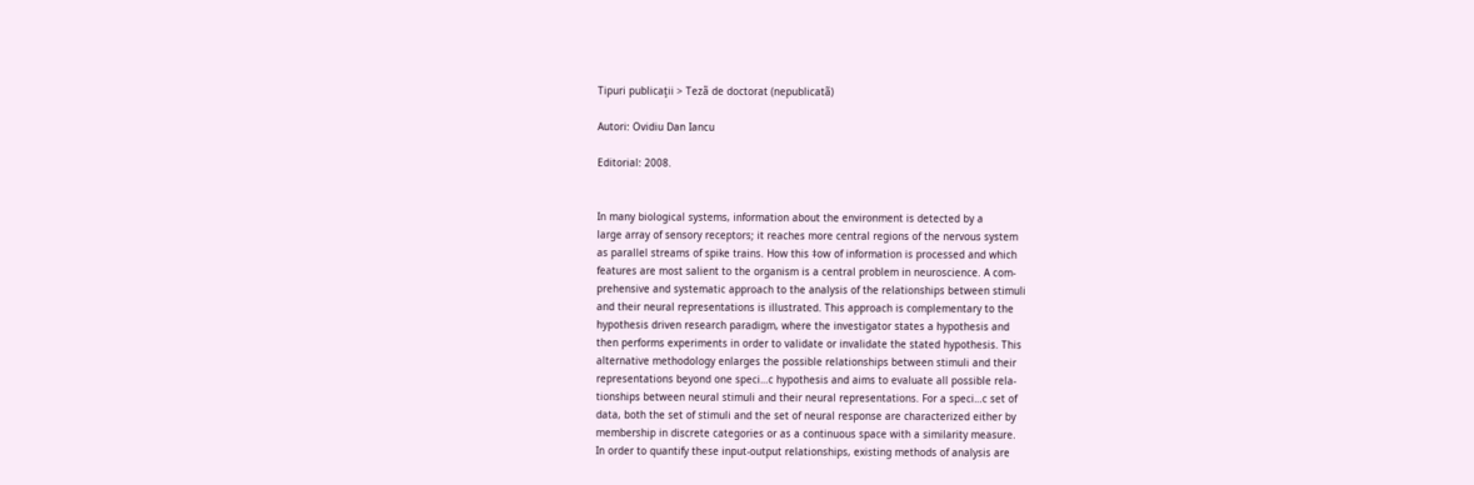Tipuri publicaţii > Tezã de doctorat (nepublicatã)

Autori: Ovidiu Dan Iancu

Editorial: 2008.


In many biological systems, information about the environment is detected by a
large array of sensory receptors; it reaches more central regions of the nervous system
as parallel streams of spike trains. How this ‡ow of information is processed and which
features are most salient to the organism is a central problem in neuroscience. A com-
prehensive and systematic approach to the analysis of the relationships between stimuli
and their neural representations is illustrated. This approach is complementary to the
hypothesis driven research paradigm, where the investigator states a hypothesis and
then performs experiments in order to validate or invalidate the stated hypothesis. This
alternative methodology enlarges the possible relationships between stimuli and their
representations beyond one speci…c hypothesis and aims to evaluate all possible rela-
tionships between neural stimuli and their neural representations. For a speci…c set of
data, both the set of stimuli and the set of neural response are characterized either by
membership in discrete categories or as a continuous space with a similarity measure.
In order to quantify these input-output relationships, existing methods of analysis are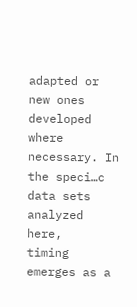adapted or new ones developed where necessary. In the speci…c data sets analyzed here,
timing emerges as a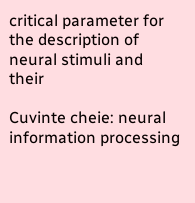critical parameter for the description of neural stimuli and their

Cuvinte cheie: neural information processing